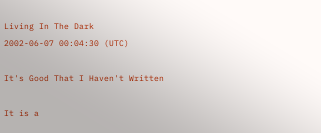Living In The Dark
2002-06-07 00:04:30 (UTC)

It's Good That I Haven't Written

It is a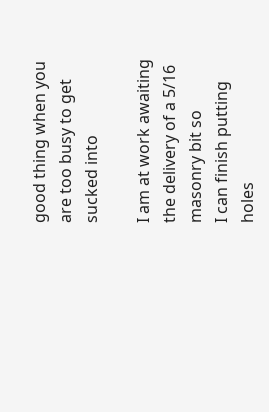good thing when you are too busy to get sucked into

I am at work awaiting the delivery of a 5/16 masonry bit so
I can finish putting holes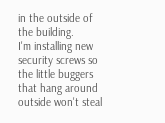in the outside of the building.
I'm installing new security screws so the little buggers
that hang around outside won't steal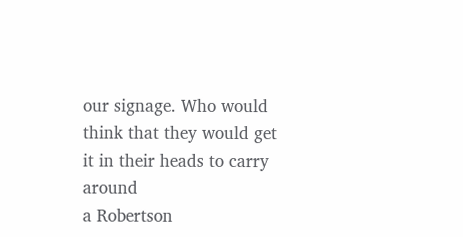our signage. Who would
think that they would get it in their heads to carry around
a Robertson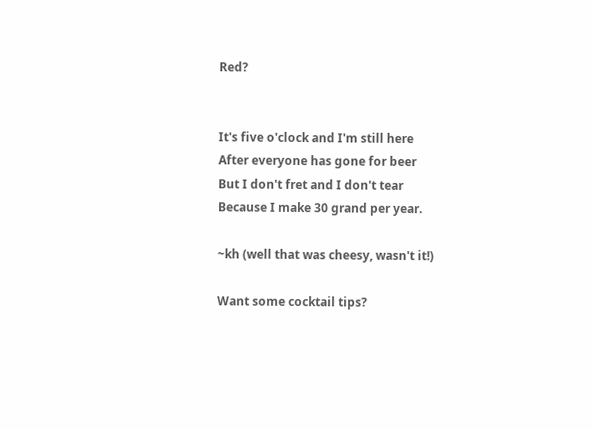Red?


It's five o'clock and I'm still here
After everyone has gone for beer
But I don't fret and I don't tear
Because I make 30 grand per year.

~kh (well that was cheesy, wasn't it!)

Want some cocktail tips?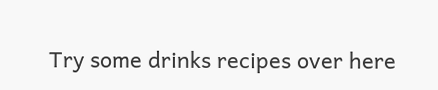Try some drinks recipes over here